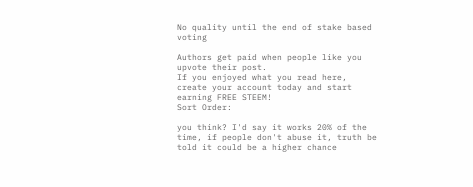No quality until the end of stake based voting

Authors get paid when people like you upvote their post.
If you enjoyed what you read here, create your account today and start earning FREE STEEM!
Sort Order:

you think? I'd say it works 20% of the time, if people don't abuse it, truth be told it could be a higher chance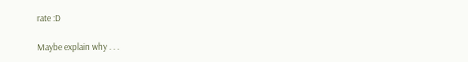rate :D

Maybe explain why . . .